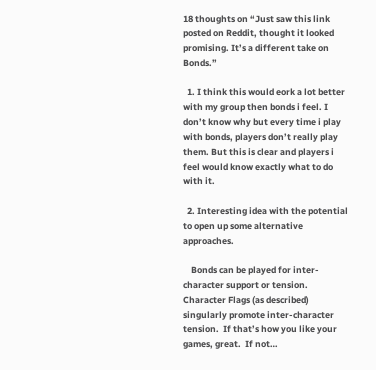18 thoughts on “Just saw this link posted on Reddit, thought it looked promising. It’s a different take on Bonds.”

  1. I think this would eork a lot better with my group then bonds i feel. I don’t know why but every time i play with bonds, players don’t really play them. But this is clear and players i feel would know exactly what to do with it.

  2. Interesting idea with the potential to open up some alternative approaches.

    Bonds can be played for inter-character support or tension. Character Flags (as described) singularly promote inter-character tension.  If that’s how you like your games, great.  If not…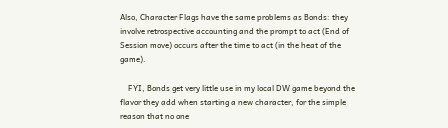Also, Character Flags have the same problems as Bonds: they involve retrospective accounting and the prompt to act (End of Session move) occurs after the time to act (in the heat of the game).

    FYI, Bonds get very little use in my local DW game beyond the flavor they add when starting a new character, for the simple reason that no one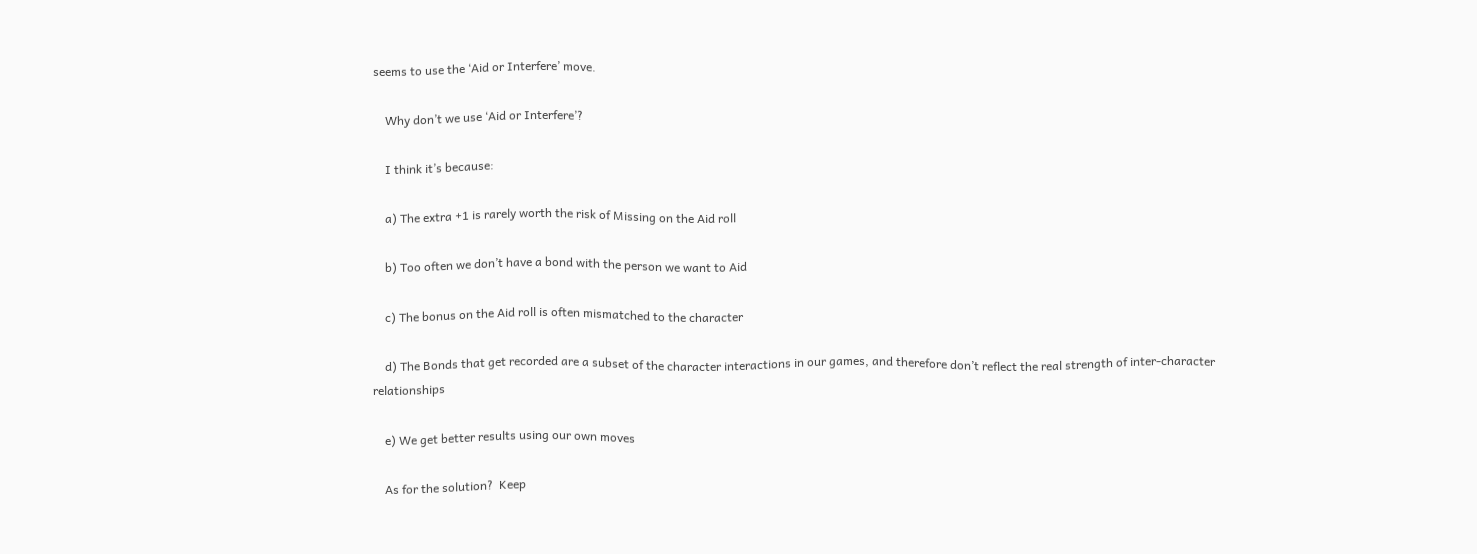seems to use the ‘Aid or Interfere’ move.

    Why don’t we use ‘Aid or Interfere’?

    I think it’s because:

    a) The extra +1 is rarely worth the risk of Missing on the Aid roll

    b) Too often we don’t have a bond with the person we want to Aid

    c) The bonus on the Aid roll is often mismatched to the character

    d) The Bonds that get recorded are a subset of the character interactions in our games, and therefore don’t reflect the real strength of inter-character relationships

    e) We get better results using our own moves

    As for the solution?  Keep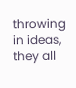throwing in ideas, they all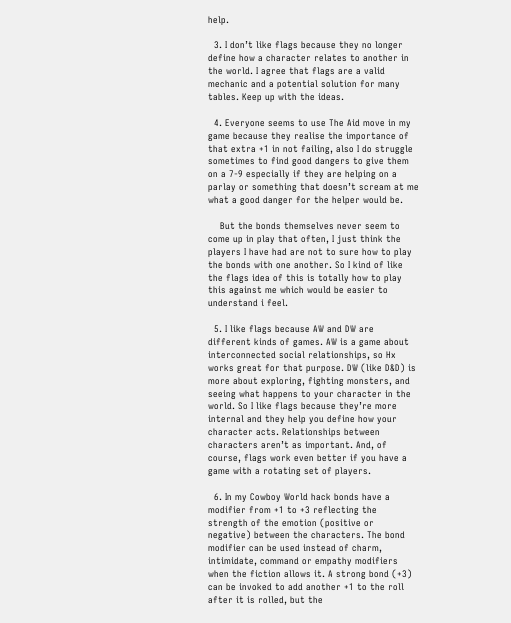help.

  3. I don’t like flags because they no longer define how a character relates to another in the world. I agree that flags are a valid mechanic and a potential solution for many tables. Keep up with the ideas.

  4. Everyone seems to use The Aid move in my game because they realise the importance of that extra +1 in not failing, also I do struggle sometimes to find good dangers to give them on a 7-9 especially if they are helping on a parlay or something that doesn’t scream at me what a good danger for the helper would be.

    But the bonds themselves never seem to come up in play that often, I just think the players I have had are not to sure how to play the bonds with one another. So I kind of like the flags idea of this is totally how to play this against me which would be easier to understand i feel.

  5. I like flags because AW and DW are different kinds of games. AW is a game about interconnected social relationships, so Hx works great for that purpose. DW (like D&D) is more about exploring, fighting monsters, and seeing what happens to your character in the world. So I like flags because they’re more internal and they help you define how your character acts. Relationships between characters aren’t as important. And, of course, flags work even better if you have a game with a rotating set of players.

  6. In my Cowboy World hack bonds have a modifier from +1 to +3 reflecting the strength of the emotion (positive or negative) between the characters. The bond modifier can be used instead of charm, intimidate, command or empathy modifiers when the fiction allows it. A strong bond (+3) can be invoked to add another +1 to the roll after it is rolled, but the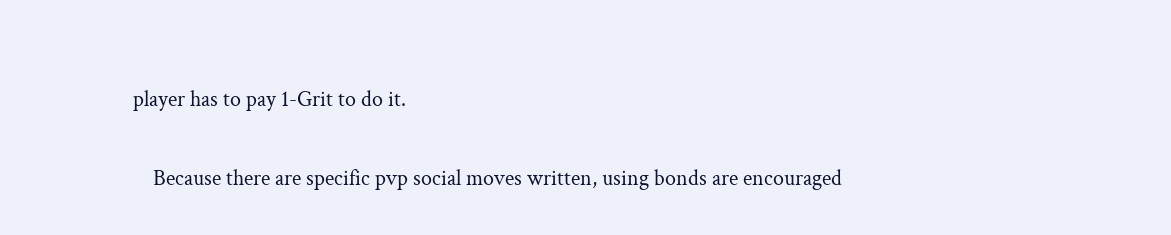player has to pay 1-Grit to do it.

    Because there are specific pvp social moves written, using bonds are encouraged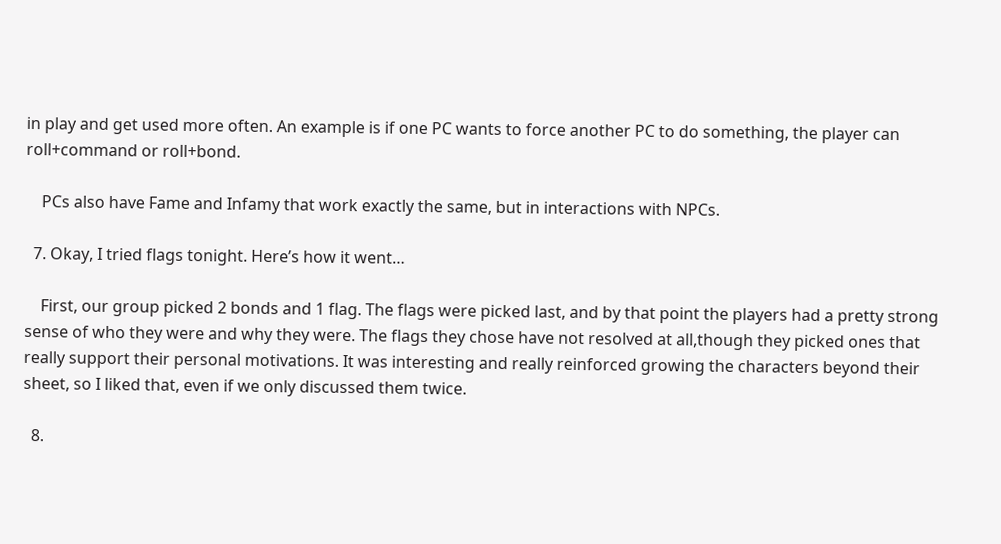in play and get used more often. An example is if one PC wants to force another PC to do something, the player can roll+command or roll+bond.

    PCs also have Fame and Infamy that work exactly the same, but in interactions with NPCs.

  7. Okay, I tried flags tonight. Here’s how it went…

    First, our group picked 2 bonds and 1 flag. The flags were picked last, and by that point the players had a pretty strong sense of who they were and why they were. The flags they chose have not resolved at all,though they picked ones that really support their personal motivations. It was interesting and really reinforced growing the characters beyond their sheet, so I liked that, even if we only discussed them twice.

  8.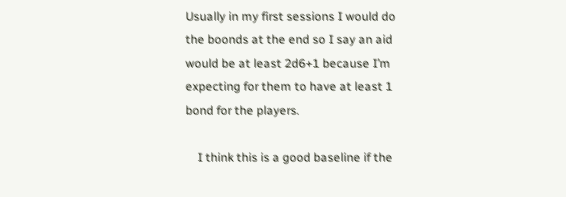Usually in my first sessions I would do the boonds at the end so I say an aid would be at least 2d6+1 because I’m expecting for them to have at least 1 bond for the players.

    I think this is a good baseline if the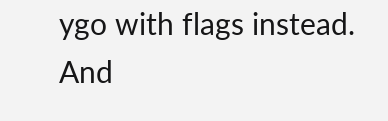ygo with flags instead. And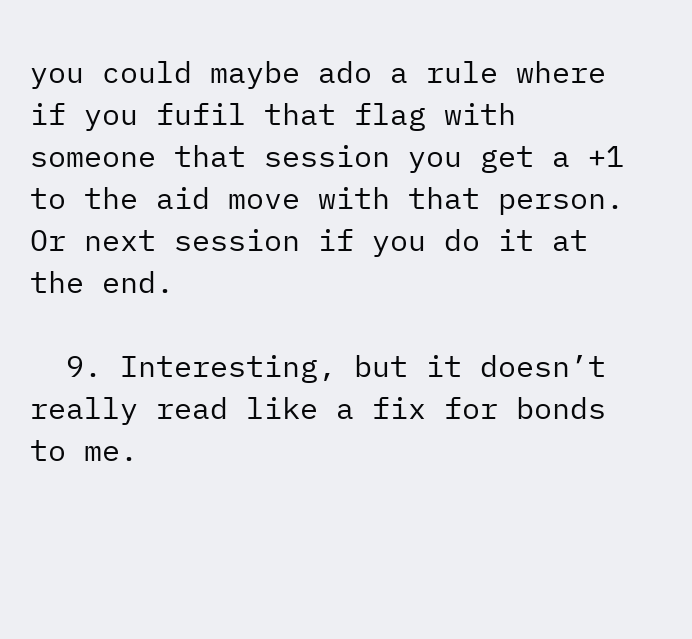you could maybe ado a rule where if you fufil that flag with someone that session you get a +1 to the aid move with that person. Or next session if you do it at the end.

  9. Interesting, but it doesn’t really read like a fix for bonds to me.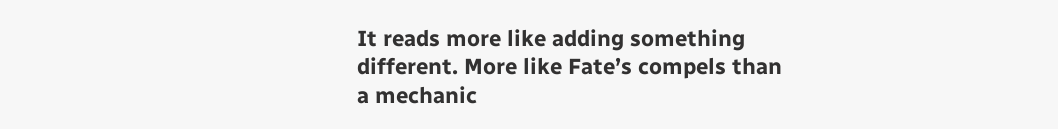It reads more like adding something different. More like Fate’s compels than a mechanic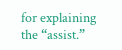for explaining the “assist.”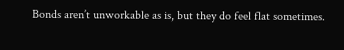Bonds aren’t unworkable as is, but they do feel flat sometimes.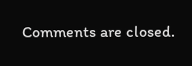Comments are closed.